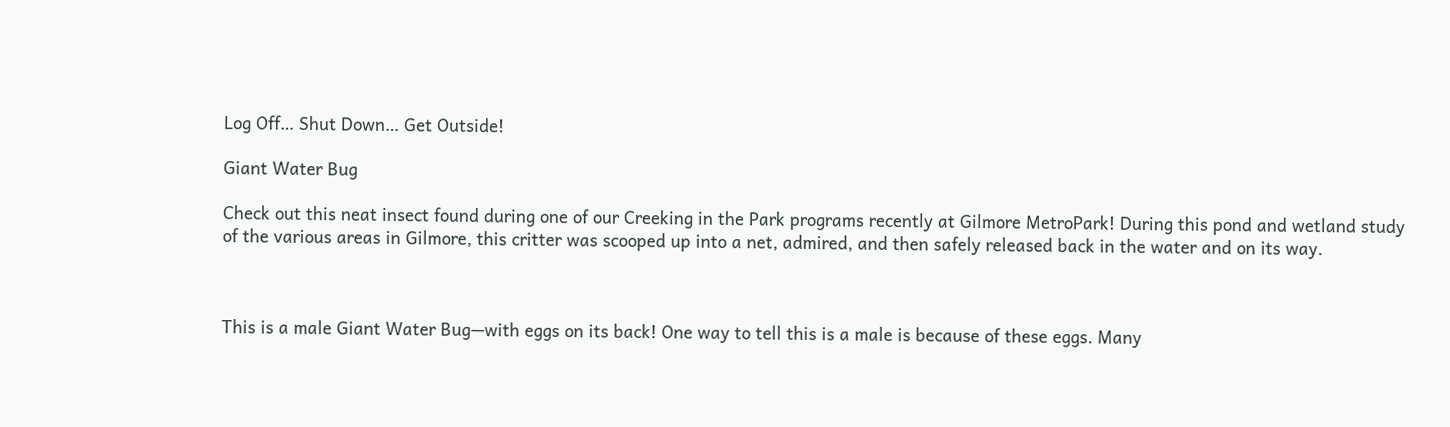Log Off… Shut Down… Get Outside!

Giant Water Bug

Check out this neat insect found during one of our Creeking in the Park programs recently at Gilmore MetroPark! During this pond and wetland study of the various areas in Gilmore, this critter was scooped up into a net, admired, and then safely released back in the water and on its way.



This is a male Giant Water Bug—with eggs on its back! One way to tell this is a male is because of these eggs. Many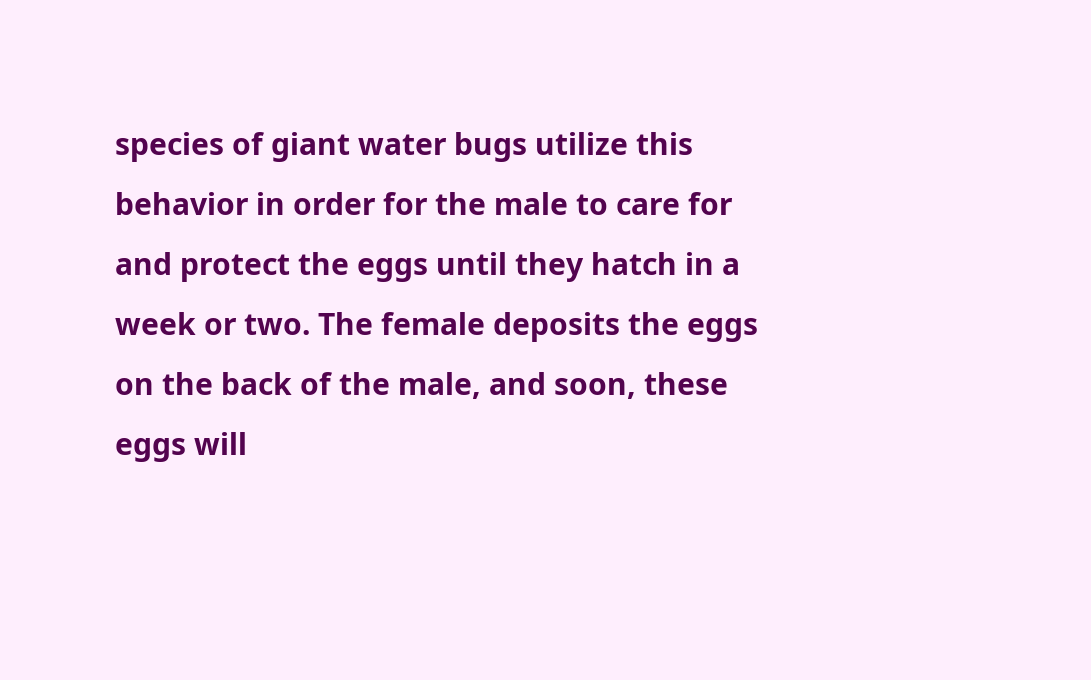species of giant water bugs utilize this behavior in order for the male to care for and protect the eggs until they hatch in a week or two. The female deposits the eggs on the back of the male, and soon, these eggs will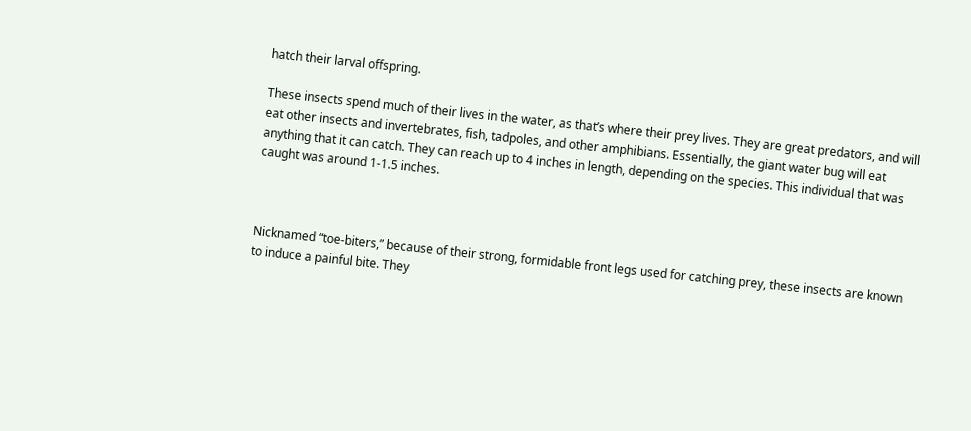hatch their larval offspring.

These insects spend much of their lives in the water, as that’s where their prey lives. They are great predators, and will eat other insects and invertebrates, fish, tadpoles, and other amphibians. Essentially, the giant water bug will eat anything that it can catch. They can reach up to 4 inches in length, depending on the species. This individual that was caught was around 1-1.5 inches.



Nicknamed “toe-biters,” because of their strong, formidable front legs used for catching prey, these insects are known to induce a painful bite. They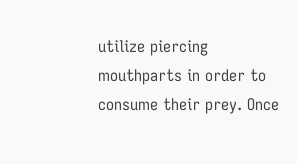utilize piercing mouthparts in order to consume their prey. Once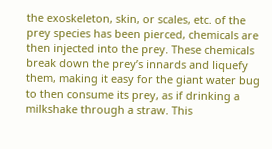the exoskeleton, skin, or scales, etc. of the prey species has been pierced, chemicals are then injected into the prey. These chemicals break down the prey’s innards and liquefy them, making it easy for the giant water bug to then consume its prey, as if drinking a milkshake through a straw. This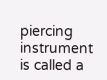piercing instrument is called a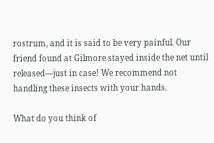rostrum, and it is said to be very painful. Our friend found at Gilmore stayed inside the net until released—just in case! We recommend not handling these insects with your hands.

What do you think of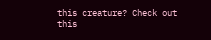this creature? Check out this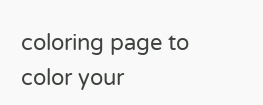coloring page to color your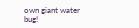own giant water bug!